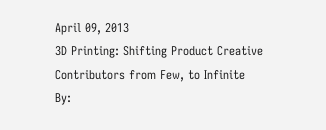April 09, 2013
3D Printing: Shifting Product Creative Contributors from Few, to Infinite
By: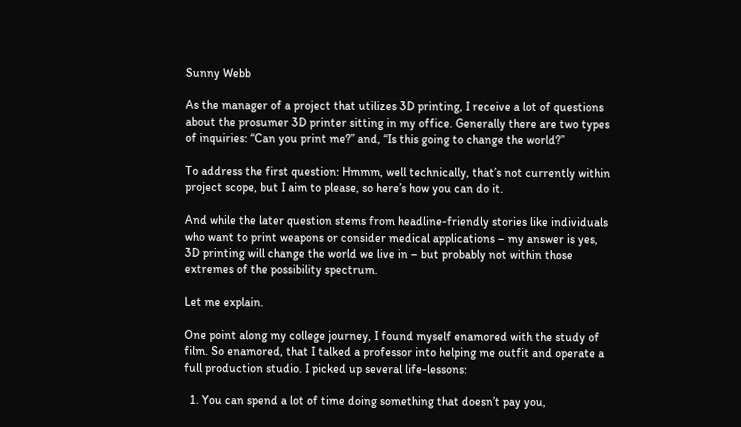Sunny Webb

As the manager of a project that utilizes 3D printing, I receive a lot of questions about the prosumer 3D printer sitting in my office. Generally there are two types of inquiries: “Can you print me?” and, “Is this going to change the world?”

To address the first question: Hmmm, well technically, that’s not currently within project scope, but I aim to please, so here’s how you can do it.

And while the later question stems from headline-friendly stories like individuals who want to print weapons or consider medical applications – my answer is yes, 3D printing will change the world we live in – but probably not within those extremes of the possibility spectrum.

Let me explain.

One point along my college journey, I found myself enamored with the study of film. So enamored, that I talked a professor into helping me outfit and operate a full production studio. I picked up several life-lessons:

  1. You can spend a lot of time doing something that doesn’t pay you,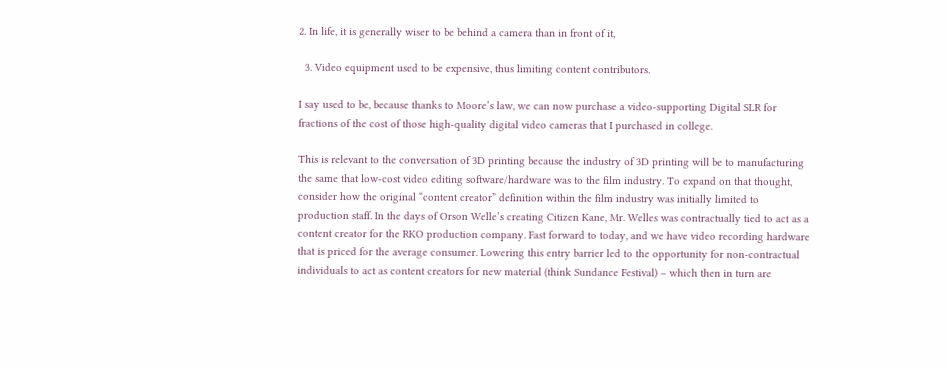2. In life, it is generally wiser to be behind a camera than in front of it,

  3. Video equipment used to be expensive, thus limiting content contributors.

I say used to be, because thanks to Moore’s law, we can now purchase a video-supporting Digital SLR for fractions of the cost of those high-quality digital video cameras that I purchased in college.

This is relevant to the conversation of 3D printing because the industry of 3D printing will be to manufacturing the same that low-cost video editing software/hardware was to the film industry. To expand on that thought, consider how the original “content creator” definition within the film industry was initially limited to production staff. In the days of Orson Welle’s creating Citizen Kane, Mr. Welles was contractually tied to act as a content creator for the RKO production company. Fast forward to today, and we have video recording hardware that is priced for the average consumer. Lowering this entry barrier led to the opportunity for non-contractual individuals to act as content creators for new material (think Sundance Festival) – which then in turn are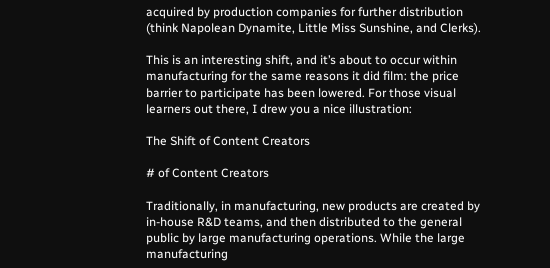acquired by production companies for further distribution (think Napolean Dynamite, Little Miss Sunshine, and Clerks).

This is an interesting shift, and it’s about to occur within manufacturing for the same reasons it did film: the price barrier to participate has been lowered. For those visual learners out there, I drew you a nice illustration:

The Shift of Content Creators

# of Content Creators

Traditionally, in manufacturing, new products are created by in-house R&D teams, and then distributed to the general public by large manufacturing operations. While the large manufacturing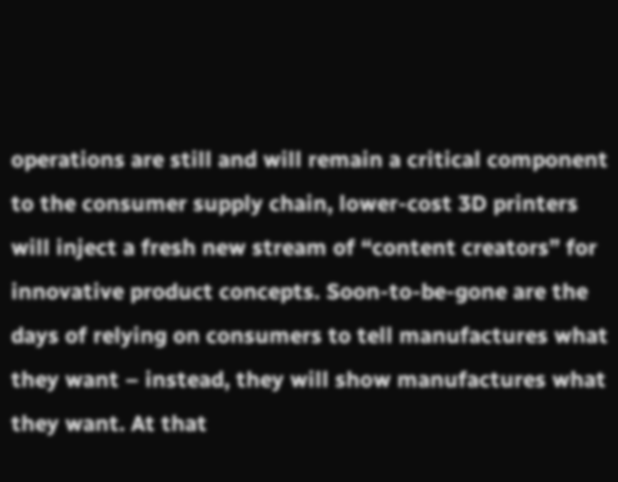operations are still and will remain a critical component to the consumer supply chain, lower-cost 3D printers will inject a fresh new stream of “content creators” for innovative product concepts. Soon-to-be-gone are the days of relying on consumers to tell manufactures what they want – instead, they will show manufactures what they want. At that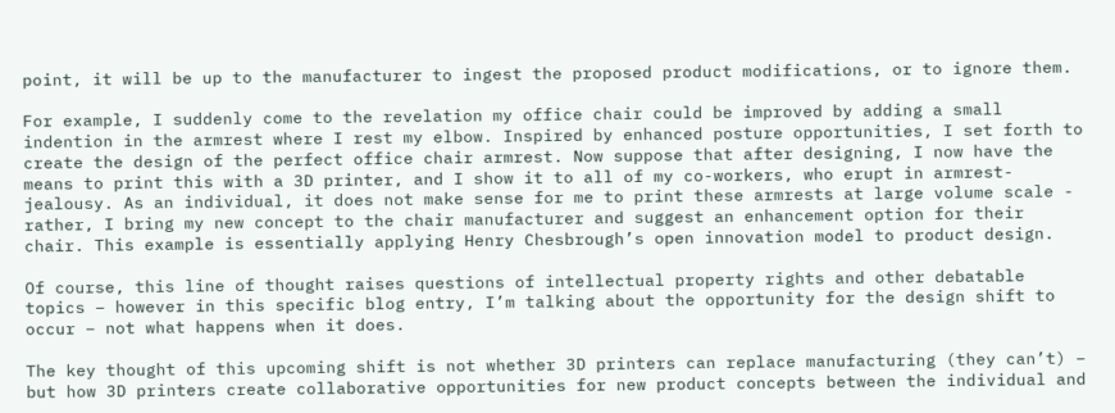point, it will be up to the manufacturer to ingest the proposed product modifications, or to ignore them.

For example, I suddenly come to the revelation my office chair could be improved by adding a small indention in the armrest where I rest my elbow. Inspired by enhanced posture opportunities, I set forth to create the design of the perfect office chair armrest. Now suppose that after designing, I now have the means to print this with a 3D printer, and I show it to all of my co-workers, who erupt in armrest-jealousy. As an individual, it does not make sense for me to print these armrests at large volume scale - rather, I bring my new concept to the chair manufacturer and suggest an enhancement option for their chair. This example is essentially applying Henry Chesbrough’s open innovation model to product design.

Of course, this line of thought raises questions of intellectual property rights and other debatable topics – however in this specific blog entry, I’m talking about the opportunity for the design shift to occur – not what happens when it does.

The key thought of this upcoming shift is not whether 3D printers can replace manufacturing (they can’t) – but how 3D printers create collaborative opportunities for new product concepts between the individual and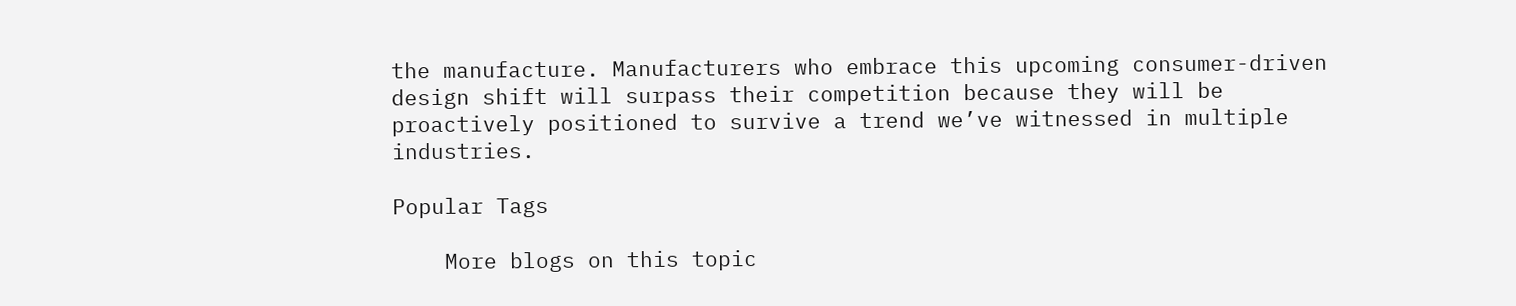the manufacture. Manufacturers who embrace this upcoming consumer-driven design shift will surpass their competition because they will be proactively positioned to survive a trend we’ve witnessed in multiple industries.

Popular Tags

    More blogs on this topic